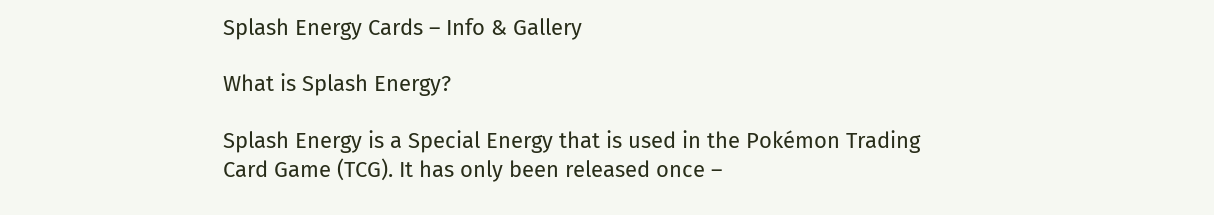Splash Energy Cards – Info & Gallery

What is Splash Energy?

Splash Energy is a Special Energy that is used in the Pokémon Trading Card Game (TCG). It has only been released once –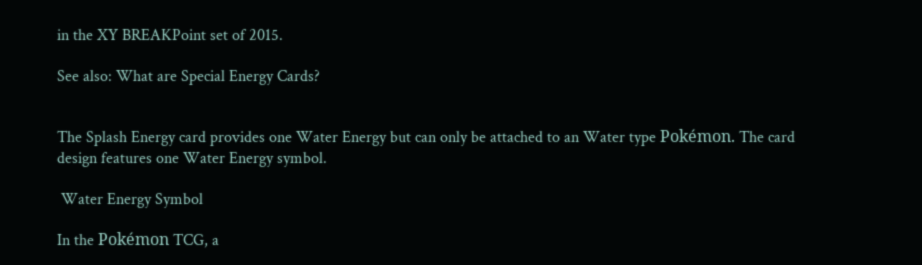in the XY BREAKPoint set of 2015.

See also: What are Special Energy Cards?


The Splash Energy card provides one Water Energy but can only be attached to an Water type Pokémon. The card design features one Water Energy symbol.

 Water Energy Symbol

In the Pokémon TCG, a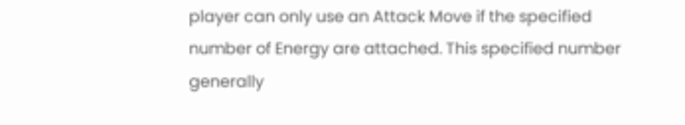player can only use an Attack Move if the specified number of Energy are attached. This specified number generally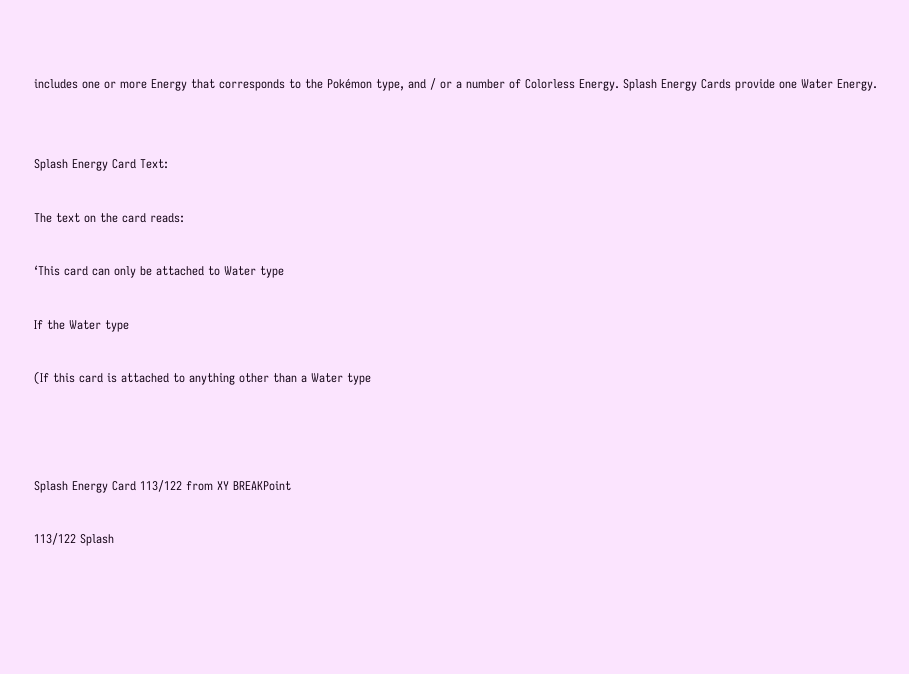includes one or more Energy that corresponds to the Pokémon type, and / or a number of Colorless Energy. Splash Energy Cards provide one Water Energy.


Splash Energy Card Text:

The text on the card reads:

‘This card can only be attached to Water type

If the Water type

(If this card is attached to anything other than a Water type



Splash Energy Card 113/122 from XY BREAKPoint

113/122 Splash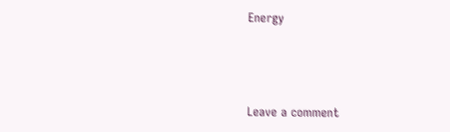Energy



Leave a comment